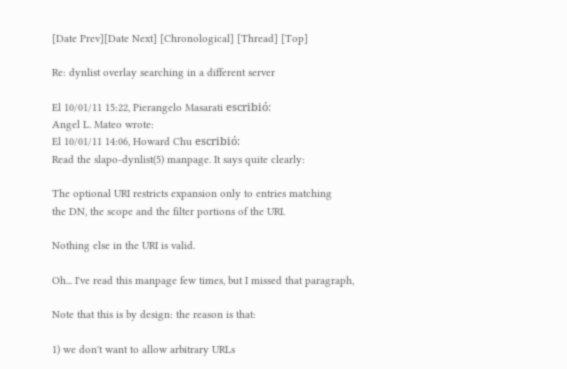[Date Prev][Date Next] [Chronological] [Thread] [Top]

Re: dynlist overlay searching in a different server

El 10/01/11 15:22, Pierangelo Masarati escribió:
Angel L. Mateo wrote:
El 10/01/11 14:06, Howard Chu escribió:
Read the slapo-dynlist(5) manpage. It says quite clearly:

The optional URI restricts expansion only to entries matching
the DN, the scope and the filter portions of the URI.

Nothing else in the URI is valid.

Oh... I've read this manpage few times, but I missed that paragraph,

Note that this is by design: the reason is that:

1) we don't want to allow arbitrary URLs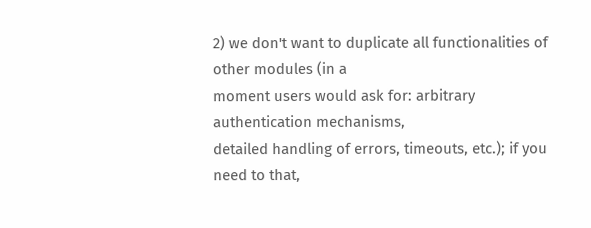2) we don't want to duplicate all functionalities of other modules (in a
moment users would ask for: arbitrary authentication mechanisms,
detailed handling of errors, timeouts, etc.); if you need to that,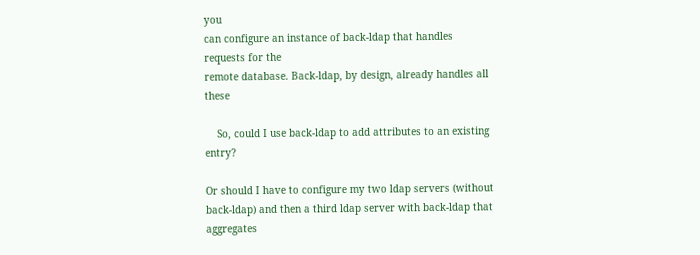you
can configure an instance of back-ldap that handles requests for the
remote database. Back-ldap, by design, already handles all these

    So, could I use back-ldap to add attributes to an existing entry?

Or should I have to configure my two ldap servers (without back-ldap) and then a third ldap server with back-ldap that aggregates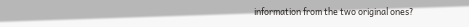information from the two original ones?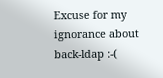Excuse for my ignorance about back-ldap :-(